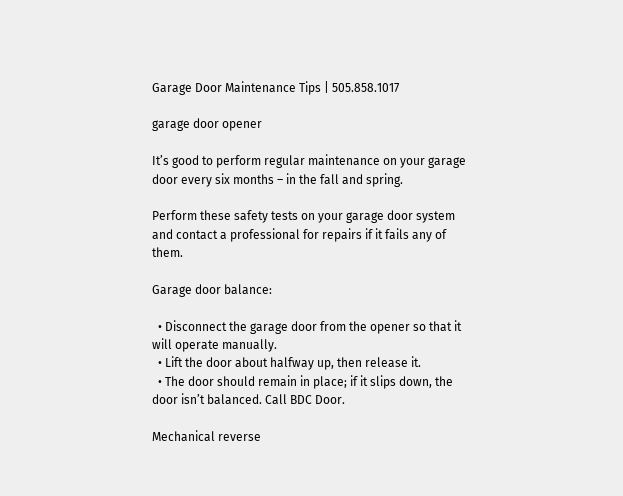Garage Door Maintenance Tips | 505.858.1017

garage door opener

It’s good to perform regular maintenance on your garage door every six months – in the fall and spring.

Perform these safety tests on your garage door system and contact a professional for repairs if it fails any of them.

Garage door balance:

  • Disconnect the garage door from the opener so that it will operate manually.
  • Lift the door about halfway up, then release it.
  • The door should remain in place; if it slips down, the door isn’t balanced. Call BDC Door.

Mechanical reverse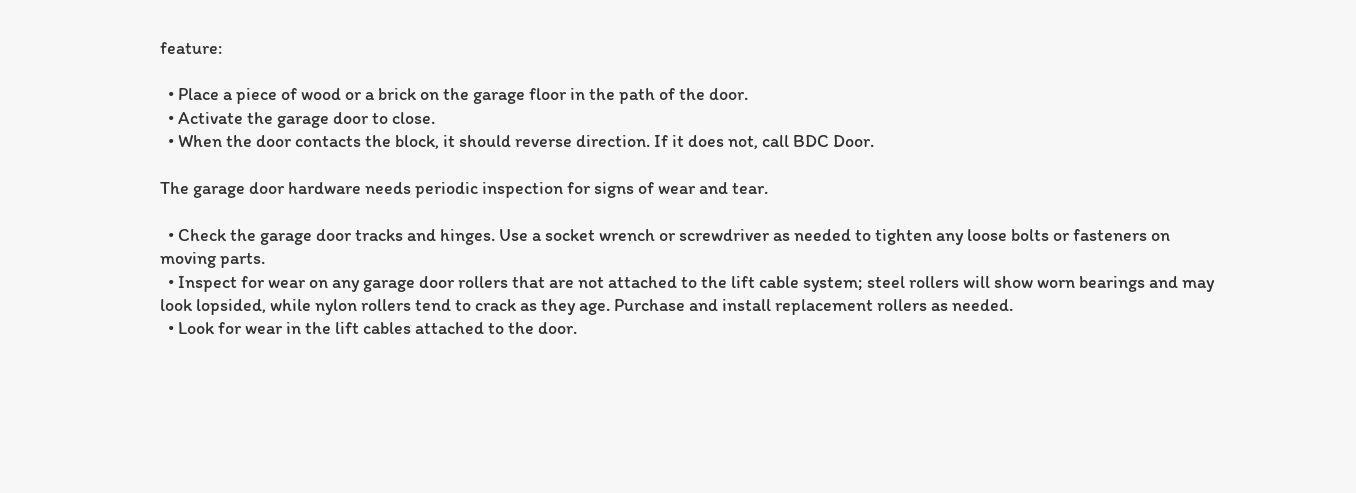feature:

  • Place a piece of wood or a brick on the garage floor in the path of the door.
  • Activate the garage door to close.
  • When the door contacts the block, it should reverse direction. If it does not, call BDC Door.

The garage door hardware needs periodic inspection for signs of wear and tear.

  • Check the garage door tracks and hinges. Use a socket wrench or screwdriver as needed to tighten any loose bolts or fasteners on moving parts.
  • Inspect for wear on any garage door rollers that are not attached to the lift cable system; steel rollers will show worn bearings and may look lopsided, while nylon rollers tend to crack as they age. Purchase and install replacement rollers as needed.
  • Look for wear in the lift cables attached to the door.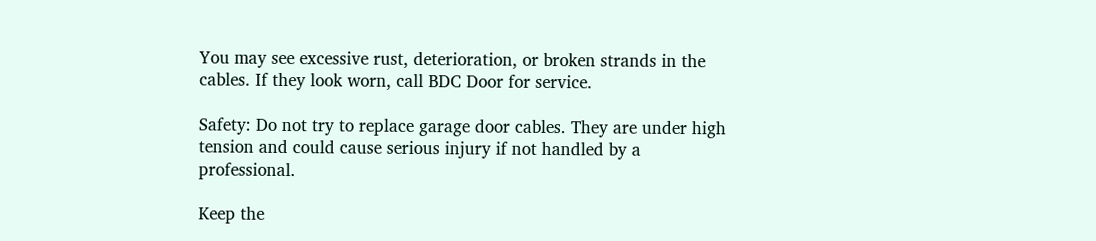You may see excessive rust, deterioration, or broken strands in the cables. If they look worn, call BDC Door for service.

Safety: Do not try to replace garage door cables. They are under high tension and could cause serious injury if not handled by a professional.

Keep the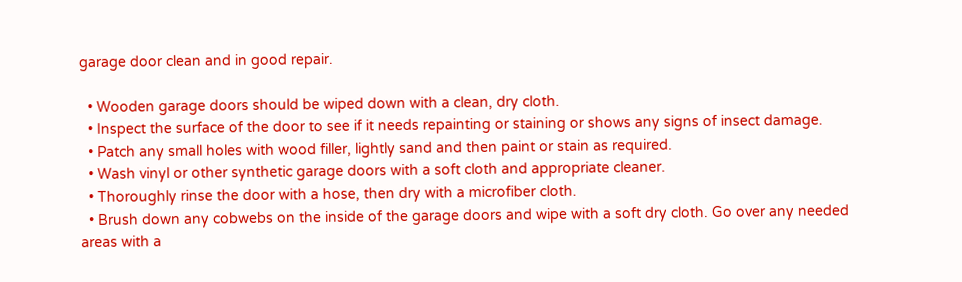garage door clean and in good repair.

  • Wooden garage doors should be wiped down with a clean, dry cloth.
  • Inspect the surface of the door to see if it needs repainting or staining or shows any signs of insect damage.
  • Patch any small holes with wood filler, lightly sand and then paint or stain as required.
  • Wash vinyl or other synthetic garage doors with a soft cloth and appropriate cleaner.
  • Thoroughly rinse the door with a hose, then dry with a microfiber cloth.
  • Brush down any cobwebs on the inside of the garage doors and wipe with a soft dry cloth. Go over any needed areas with a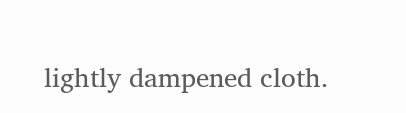lightly dampened cloth.